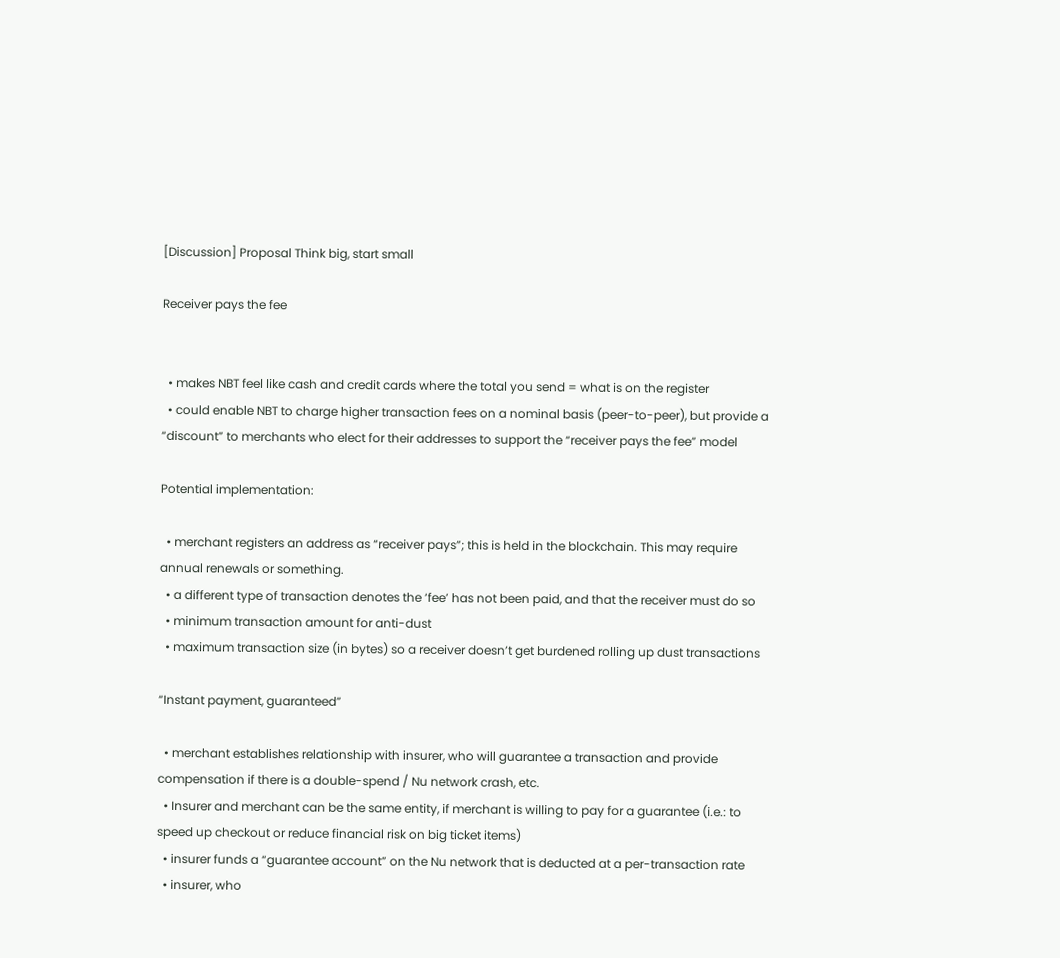[Discussion] Proposal Think big, start small

Receiver pays the fee


  • makes NBT feel like cash and credit cards where the total you send = what is on the register
  • could enable NBT to charge higher transaction fees on a nominal basis (peer-to-peer), but provide a “discount” to merchants who elect for their addresses to support the “receiver pays the fee” model

Potential implementation:

  • merchant registers an address as “receiver pays”; this is held in the blockchain. This may require annual renewals or something.
  • a different type of transaction denotes the ‘fee’ has not been paid, and that the receiver must do so
  • minimum transaction amount for anti-dust
  • maximum transaction size (in bytes) so a receiver doesn’t get burdened rolling up dust transactions

“Instant payment, guaranteed”

  • merchant establishes relationship with insurer, who will guarantee a transaction and provide compensation if there is a double-spend / Nu network crash, etc.
  • Insurer and merchant can be the same entity, if merchant is willing to pay for a guarantee (i.e.: to speed up checkout or reduce financial risk on big ticket items)
  • insurer funds a “guarantee account” on the Nu network that is deducted at a per-transaction rate
  • insurer, who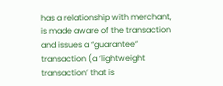has a relationship with merchant, is made aware of the transaction and issues a “guarantee” transaction (a ‘lightweight transaction’ that is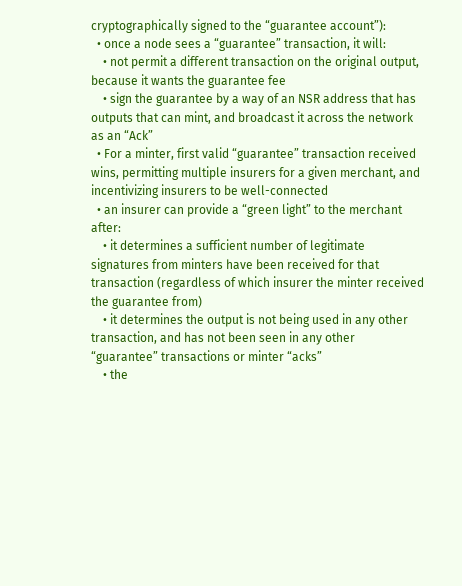cryptographically signed to the “guarantee account”):
  • once a node sees a “guarantee” transaction, it will:
    • not permit a different transaction on the original output, because it wants the guarantee fee
    • sign the guarantee by a way of an NSR address that has outputs that can mint, and broadcast it across the network as an “Ack”
  • For a minter, first valid “guarantee” transaction received wins, permitting multiple insurers for a given merchant, and incentivizing insurers to be well-connected
  • an insurer can provide a “green light” to the merchant after:
    • it determines a sufficient number of legitimate signatures from minters have been received for that transaction (regardless of which insurer the minter received the guarantee from)
    • it determines the output is not being used in any other transaction, and has not been seen in any other “guarantee” transactions or minter “acks”
    • the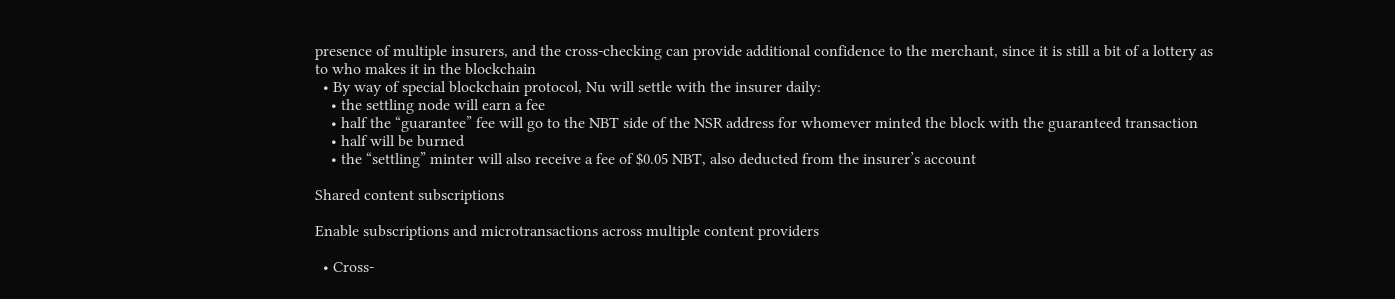presence of multiple insurers, and the cross-checking can provide additional confidence to the merchant, since it is still a bit of a lottery as to who makes it in the blockchain
  • By way of special blockchain protocol, Nu will settle with the insurer daily:
    • the settling node will earn a fee
    • half the “guarantee” fee will go to the NBT side of the NSR address for whomever minted the block with the guaranteed transaction
    • half will be burned
    • the “settling” minter will also receive a fee of $0.05 NBT, also deducted from the insurer’s account

Shared content subscriptions

Enable subscriptions and microtransactions across multiple content providers

  • Cross-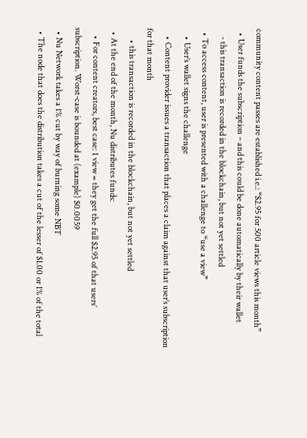community content passes are established i.e.: “$2.95 for 500 article views this month”
  • User funds the subscription – and this could be done automatically by their wallet
    - this transaction is recorded in the blockchain, but not yet settled
  • To access content, user is presented with a challenge to “use a view”
    • User’s wallet signs the challenge
    • Content provider issues a transaction that places a claim against that user’s subscription for that month
      • this transaction is recorded in the blockchain, but not yet settled
  • At the end of the month, Nu distributes funds:
    • For content creators, best case: 1 view = they get the full $2.95 of that users’ subscription. Worst-case is bounded at (example) $0.0059
  • Nu Network takes a 1% cut by way of burning some NBT
  • The node that does the distribution takes a cut of the lesser of $1.00 or 1% of the total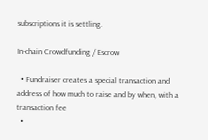subscriptions it is settling.

In-chain Crowdfunding / Escrow

  • Fundraiser creates a special transaction and address of how much to raise and by when, with a transaction fee
  •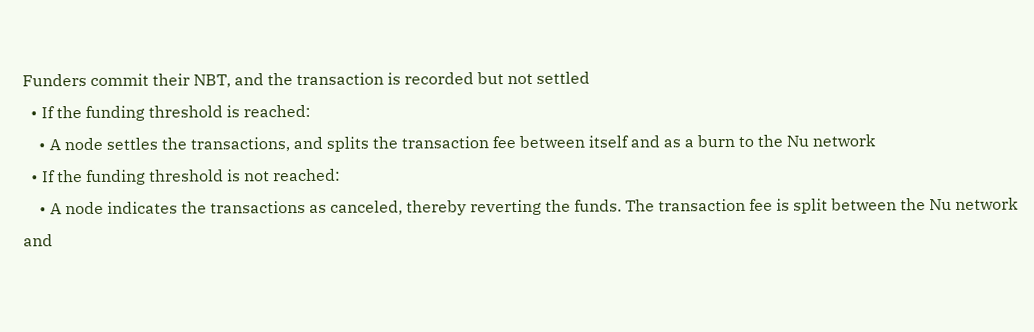Funders commit their NBT, and the transaction is recorded but not settled
  • If the funding threshold is reached:
    • A node settles the transactions, and splits the transaction fee between itself and as a burn to the Nu network
  • If the funding threshold is not reached:
    • A node indicates the transactions as canceled, thereby reverting the funds. The transaction fee is split between the Nu network and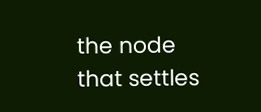the node that settles